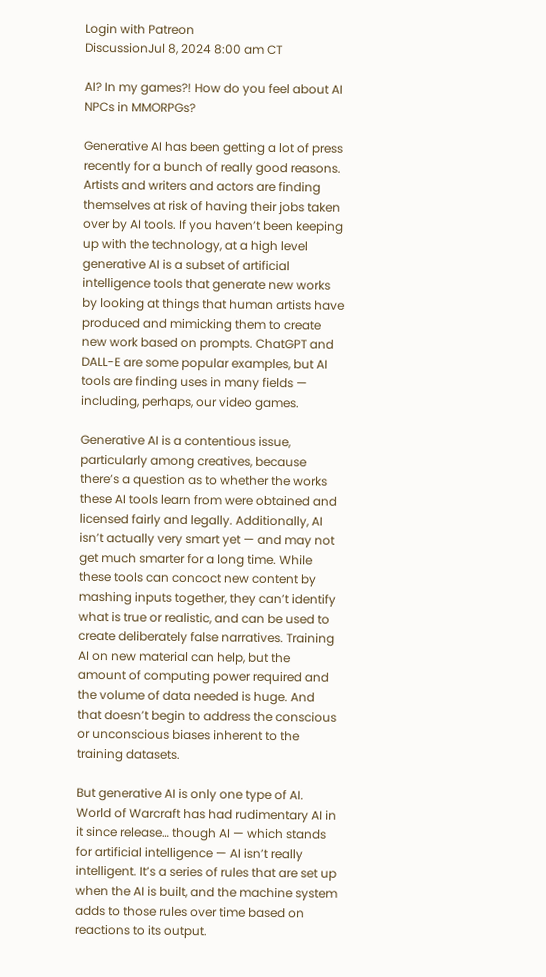Login with Patreon
DiscussionJul 8, 2024 8:00 am CT

AI? In my games?! How do you feel about AI NPCs in MMORPGs?

Generative AI has been getting a lot of press recently for a bunch of really good reasons. Artists and writers and actors are finding themselves at risk of having their jobs taken over by AI tools. If you haven’t been keeping up with the technology, at a high level generative AI is a subset of artificial intelligence tools that generate new works by looking at things that human artists have produced and mimicking them to create new work based on prompts. ChatGPT and DALL-E are some popular examples, but AI tools are finding uses in many fields — including, perhaps, our video games.

Generative AI is a contentious issue, particularly among creatives, because there’s a question as to whether the works these AI tools learn from were obtained and licensed fairly and legally. Additionally, AI isn’t actually very smart yet — and may not get much smarter for a long time. While these tools can concoct new content by mashing inputs together, they can’t identify what is true or realistic, and can be used to create deliberately false narratives. Training AI on new material can help, but the amount of computing power required and the volume of data needed is huge. And that doesn’t begin to address the conscious or unconscious biases inherent to the training datasets.

But generative AI is only one type of AI. World of Warcraft has had rudimentary AI in it since release… though AI — which stands for artificial intelligence — AI isn’t really intelligent. It’s a series of rules that are set up when the AI is built, and the machine system adds to those rules over time based on reactions to its output.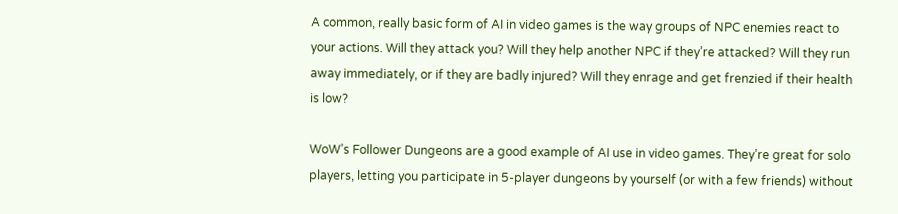A common, really basic form of AI in video games is the way groups of NPC enemies react to your actions. Will they attack you? Will they help another NPC if they’re attacked? Will they run away immediately, or if they are badly injured? Will they enrage and get frenzied if their health is low?

WoW’s Follower Dungeons are a good example of AI use in video games. They’re great for solo players, letting you participate in 5-player dungeons by yourself (or with a few friends) without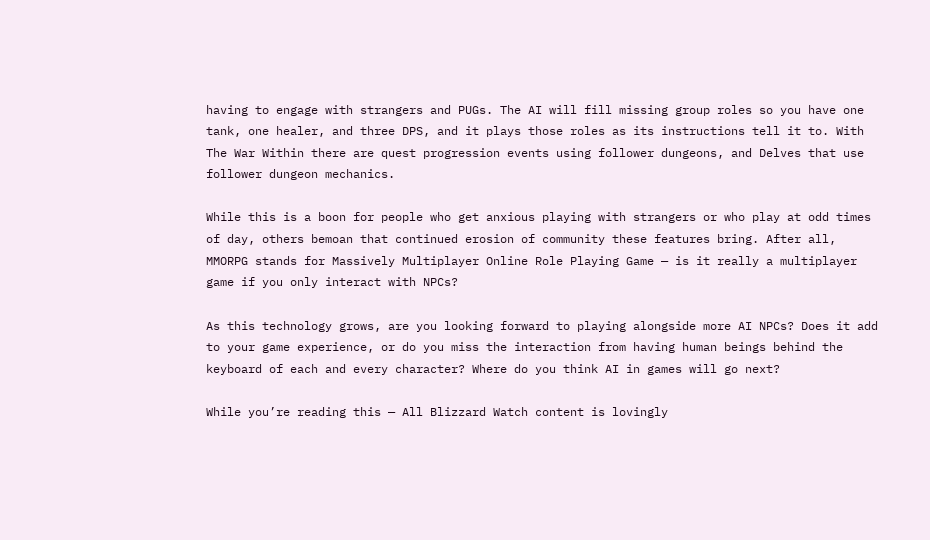having to engage with strangers and PUGs. The AI will fill missing group roles so you have one tank, one healer, and three DPS, and it plays those roles as its instructions tell it to. With The War Within there are quest progression events using follower dungeons, and Delves that use follower dungeon mechanics.

While this is a boon for people who get anxious playing with strangers or who play at odd times of day, others bemoan that continued erosion of community these features bring. After all, MMORPG stands for Massively Multiplayer Online Role Playing Game — is it really a multiplayer game if you only interact with NPCs?

As this technology grows, are you looking forward to playing alongside more AI NPCs? Does it add to your game experience, or do you miss the interaction from having human beings behind the keyboard of each and every character? Where do you think AI in games will go next?

While you’re reading this — All Blizzard Watch content is lovingly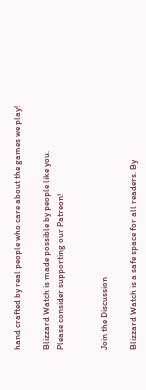hand crafted by real people who care about the games we play!

Blizzard Watch is made possible by people like you.
Please consider supporting our Patreon!


Join the Discussion

Blizzard Watch is a safe space for all readers. By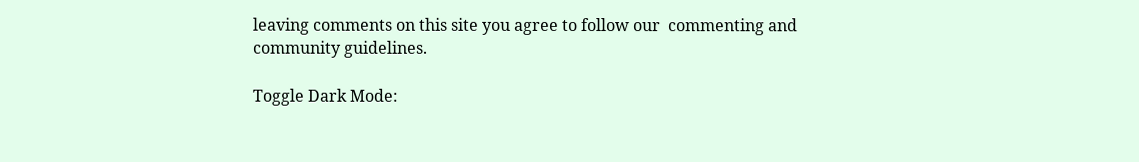leaving comments on this site you agree to follow our  commenting and community guidelines.

Toggle Dark Mode: